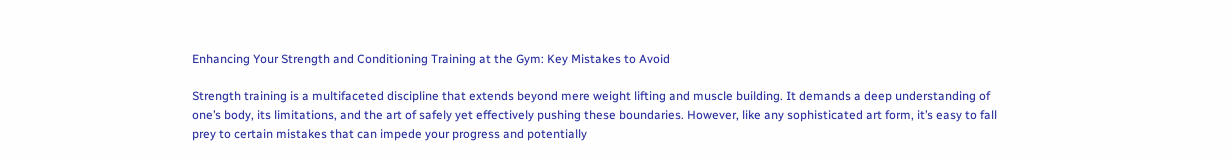Enhancing Your Strength and Conditioning Training at the Gym: Key Mistakes to Avoid

Strength training is a multifaceted discipline that extends beyond mere weight lifting and muscle building. It demands a deep understanding of one’s body, its limitations, and the art of safely yet effectively pushing these boundaries. However, like any sophisticated art form, it’s easy to fall prey to certain mistakes that can impede your progress and potentially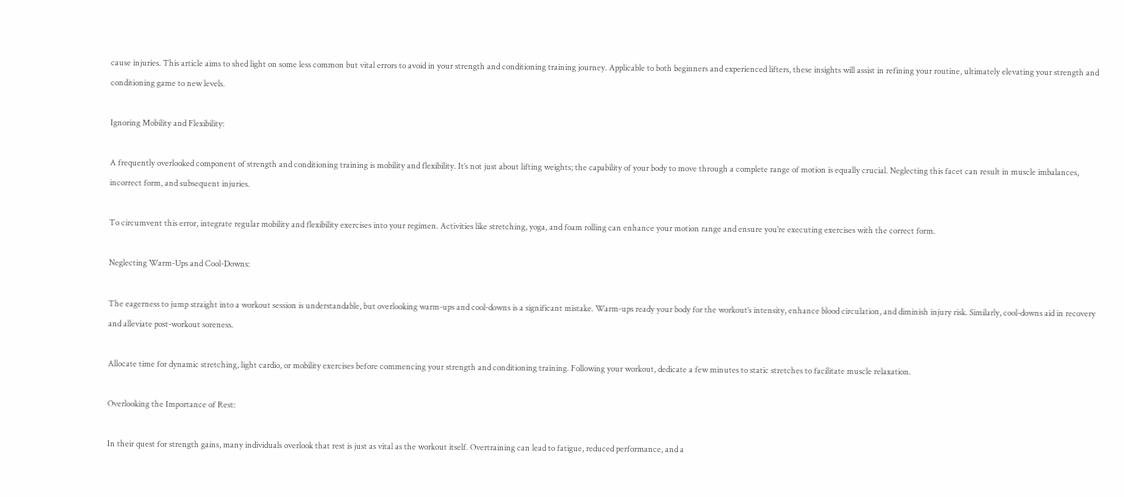cause injuries. This article aims to shed light on some less common but vital errors to avoid in your strength and conditioning training journey. Applicable to both beginners and experienced lifters, these insights will assist in refining your routine, ultimately elevating your strength and conditioning game to new levels.

Ignoring Mobility and Flexibility:

A frequently overlooked component of strength and conditioning training is mobility and flexibility. It’s not just about lifting weights; the capability of your body to move through a complete range of motion is equally crucial. Neglecting this facet can result in muscle imbalances, incorrect form, and subsequent injuries.

To circumvent this error, integrate regular mobility and flexibility exercises into your regimen. Activities like stretching, yoga, and foam rolling can enhance your motion range and ensure you’re executing exercises with the correct form.

Neglecting Warm-Ups and Cool-Downs:

The eagerness to jump straight into a workout session is understandable, but overlooking warm-ups and cool-downs is a significant mistake. Warm-ups ready your body for the workout’s intensity, enhance blood circulation, and diminish injury risk. Similarly, cool-downs aid in recovery and alleviate post-workout soreness.

Allocate time for dynamic stretching, light cardio, or mobility exercises before commencing your strength and conditioning training. Following your workout, dedicate a few minutes to static stretches to facilitate muscle relaxation.

Overlooking the Importance of Rest:

In their quest for strength gains, many individuals overlook that rest is just as vital as the workout itself. Overtraining can lead to fatigue, reduced performance, and a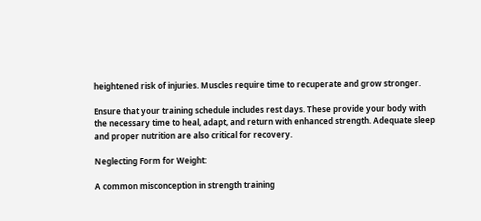heightened risk of injuries. Muscles require time to recuperate and grow stronger.

Ensure that your training schedule includes rest days. These provide your body with the necessary time to heal, adapt, and return with enhanced strength. Adequate sleep and proper nutrition are also critical for recovery.

Neglecting Form for Weight:

A common misconception in strength training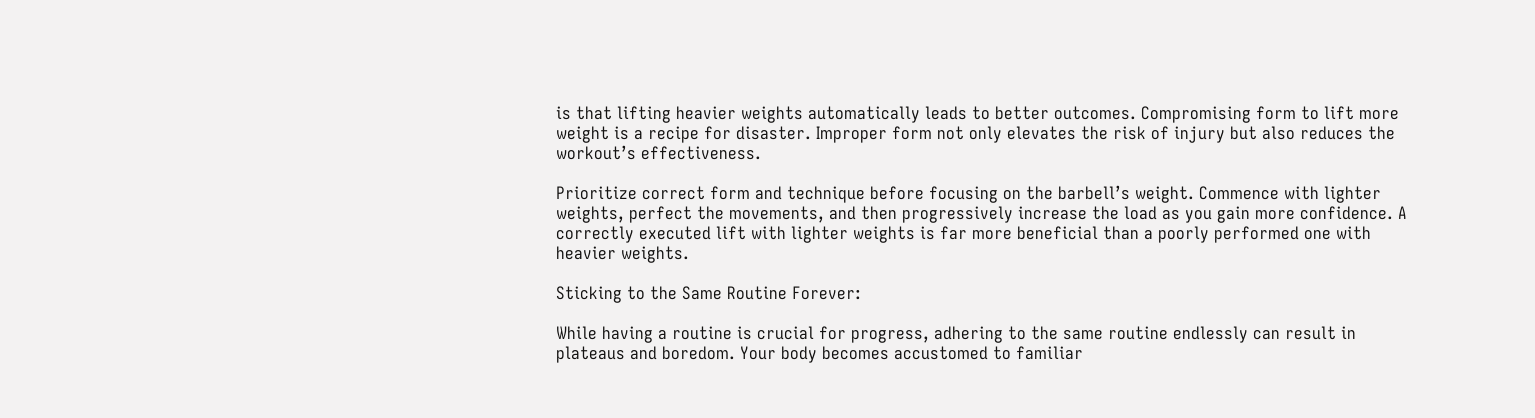is that lifting heavier weights automatically leads to better outcomes. Compromising form to lift more weight is a recipe for disaster. Improper form not only elevates the risk of injury but also reduces the workout’s effectiveness.

Prioritize correct form and technique before focusing on the barbell’s weight. Commence with lighter weights, perfect the movements, and then progressively increase the load as you gain more confidence. A correctly executed lift with lighter weights is far more beneficial than a poorly performed one with heavier weights.

Sticking to the Same Routine Forever:

While having a routine is crucial for progress, adhering to the same routine endlessly can result in plateaus and boredom. Your body becomes accustomed to familiar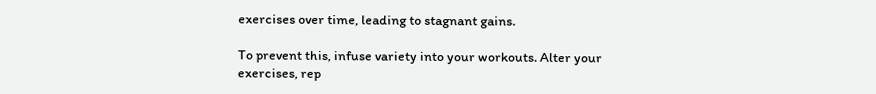exercises over time, leading to stagnant gains.

To prevent this, infuse variety into your workouts. Alter your exercises, rep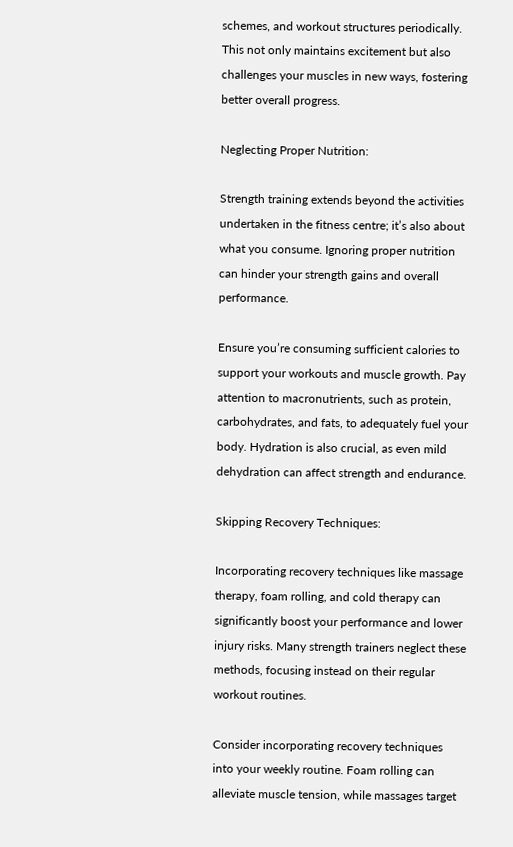schemes, and workout structures periodically. This not only maintains excitement but also challenges your muscles in new ways, fostering better overall progress.

Neglecting Proper Nutrition:

Strength training extends beyond the activities undertaken in the fitness centre; it’s also about what you consume. Ignoring proper nutrition can hinder your strength gains and overall performance.

Ensure you’re consuming sufficient calories to support your workouts and muscle growth. Pay attention to macronutrients, such as protein, carbohydrates, and fats, to adequately fuel your body. Hydration is also crucial, as even mild dehydration can affect strength and endurance.

Skipping Recovery Techniques:

Incorporating recovery techniques like massage therapy, foam rolling, and cold therapy can significantly boost your performance and lower injury risks. Many strength trainers neglect these methods, focusing instead on their regular workout routines.

Consider incorporating recovery techniques into your weekly routine. Foam rolling can alleviate muscle tension, while massages target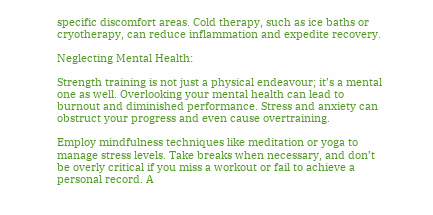specific discomfort areas. Cold therapy, such as ice baths or cryotherapy, can reduce inflammation and expedite recovery.

Neglecting Mental Health:

Strength training is not just a physical endeavour; it’s a mental one as well. Overlooking your mental health can lead to burnout and diminished performance. Stress and anxiety can obstruct your progress and even cause overtraining.

Employ mindfulness techniques like meditation or yoga to manage stress levels. Take breaks when necessary, and don’t be overly critical if you miss a workout or fail to achieve a personal record. A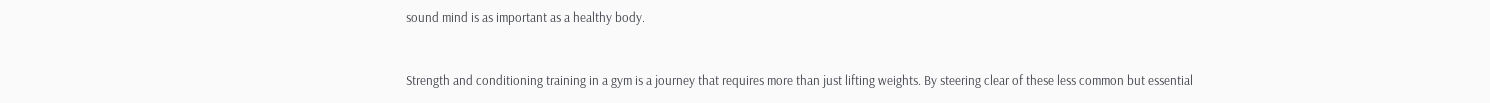sound mind is as important as a healthy body.


Strength and conditioning training in a gym is a journey that requires more than just lifting weights. By steering clear of these less common but essential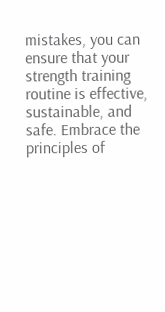mistakes, you can ensure that your strength training routine is effective, sustainable, and safe. Embrace the principles of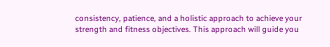consistency, patience, and a holistic approach to achieve your strength and fitness objectives. This approach will guide you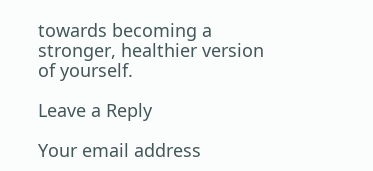towards becoming a stronger, healthier version of yourself.

Leave a Reply

Your email address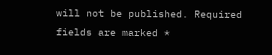will not be published. Required fields are marked *